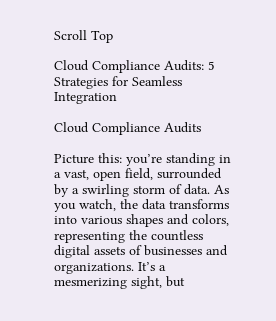Scroll Top

Cloud Compliance Audits: 5 Strategies for Seamless Integration

Cloud Compliance Audits

Picture this: you’re standing in a vast, open field, surrounded by a swirling storm of data. As you watch, the data transforms into various shapes and colors, representing the countless digital assets of businesses and organizations. It’s a mesmerizing sight, but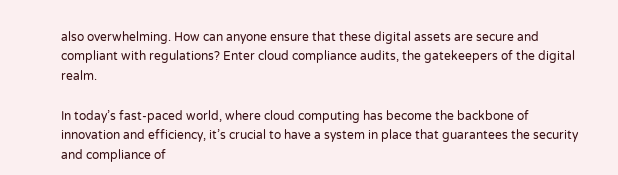also overwhelming. How can anyone ensure that these digital assets are secure and compliant with regulations? Enter cloud compliance audits, the gatekeepers of the digital realm.

In today’s fast-paced world, where cloud computing has become the backbone of innovation and efficiency, it’s crucial to have a system in place that guarantees the security and compliance of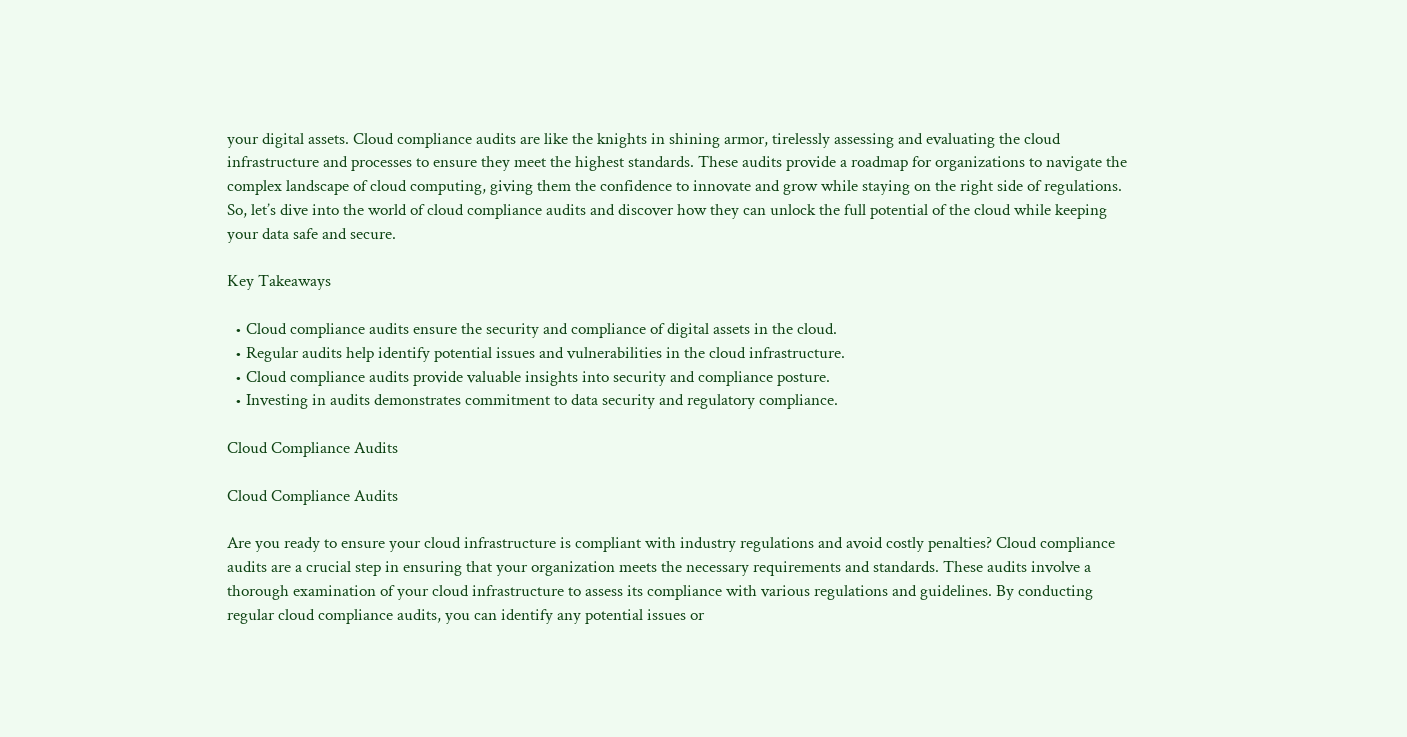your digital assets. Cloud compliance audits are like the knights in shining armor, tirelessly assessing and evaluating the cloud infrastructure and processes to ensure they meet the highest standards. These audits provide a roadmap for organizations to navigate the complex landscape of cloud computing, giving them the confidence to innovate and grow while staying on the right side of regulations. So, let’s dive into the world of cloud compliance audits and discover how they can unlock the full potential of the cloud while keeping your data safe and secure.

Key Takeaways

  • Cloud compliance audits ensure the security and compliance of digital assets in the cloud.
  • Regular audits help identify potential issues and vulnerabilities in the cloud infrastructure.
  • Cloud compliance audits provide valuable insights into security and compliance posture.
  • Investing in audits demonstrates commitment to data security and regulatory compliance.

Cloud Compliance Audits

Cloud Compliance Audits

Are you ready to ensure your cloud infrastructure is compliant with industry regulations and avoid costly penalties? Cloud compliance audits are a crucial step in ensuring that your organization meets the necessary requirements and standards. These audits involve a thorough examination of your cloud infrastructure to assess its compliance with various regulations and guidelines. By conducting regular cloud compliance audits, you can identify any potential issues or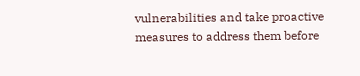vulnerabilities and take proactive measures to address them before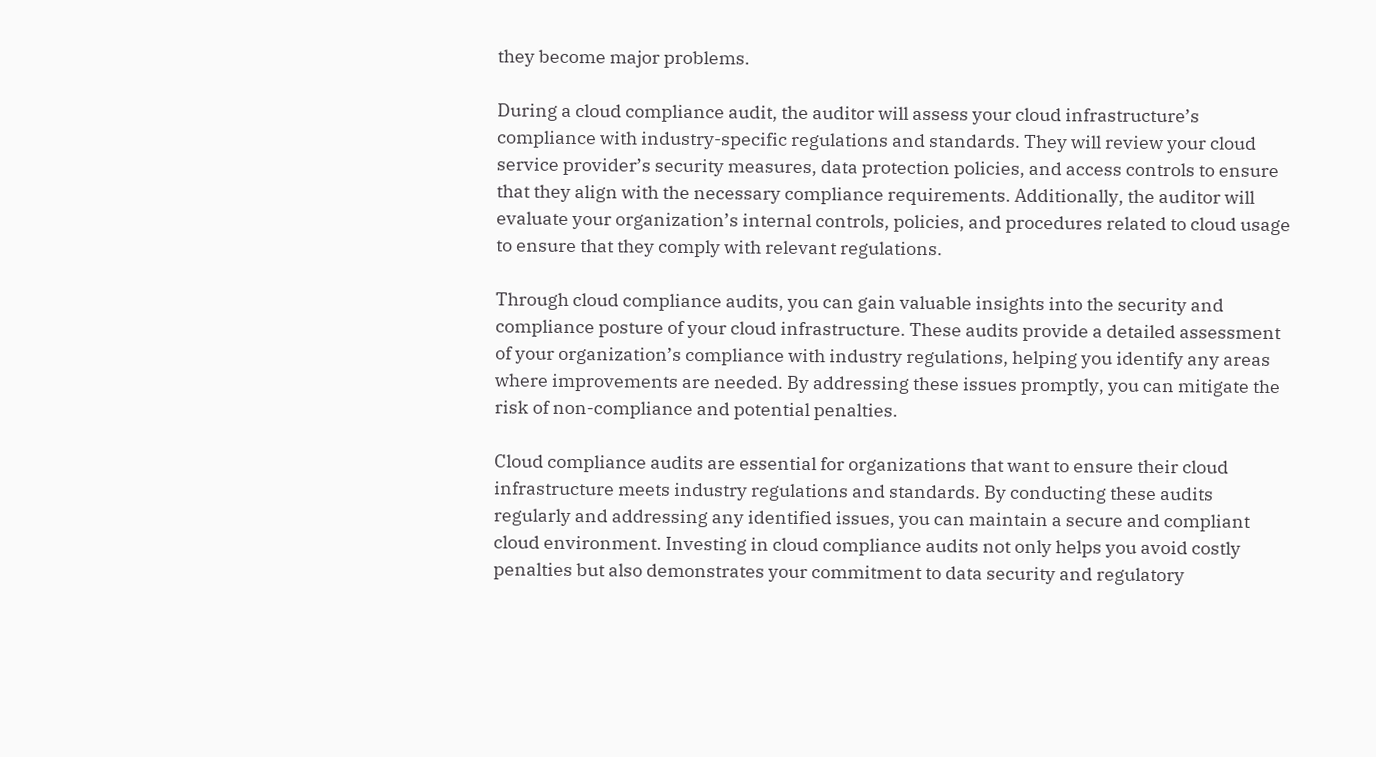they become major problems.

During a cloud compliance audit, the auditor will assess your cloud infrastructure’s compliance with industry-specific regulations and standards. They will review your cloud service provider’s security measures, data protection policies, and access controls to ensure that they align with the necessary compliance requirements. Additionally, the auditor will evaluate your organization’s internal controls, policies, and procedures related to cloud usage to ensure that they comply with relevant regulations.

Through cloud compliance audits, you can gain valuable insights into the security and compliance posture of your cloud infrastructure. These audits provide a detailed assessment of your organization’s compliance with industry regulations, helping you identify any areas where improvements are needed. By addressing these issues promptly, you can mitigate the risk of non-compliance and potential penalties.

Cloud compliance audits are essential for organizations that want to ensure their cloud infrastructure meets industry regulations and standards. By conducting these audits regularly and addressing any identified issues, you can maintain a secure and compliant cloud environment. Investing in cloud compliance audits not only helps you avoid costly penalties but also demonstrates your commitment to data security and regulatory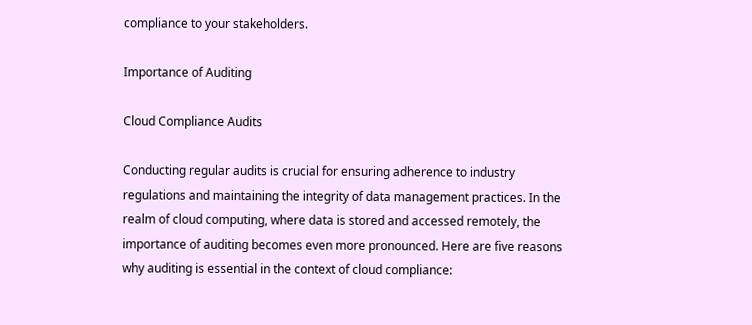compliance to your stakeholders.

Importance of Auditing

Cloud Compliance Audits

Conducting regular audits is crucial for ensuring adherence to industry regulations and maintaining the integrity of data management practices. In the realm of cloud computing, where data is stored and accessed remotely, the importance of auditing becomes even more pronounced. Here are five reasons why auditing is essential in the context of cloud compliance: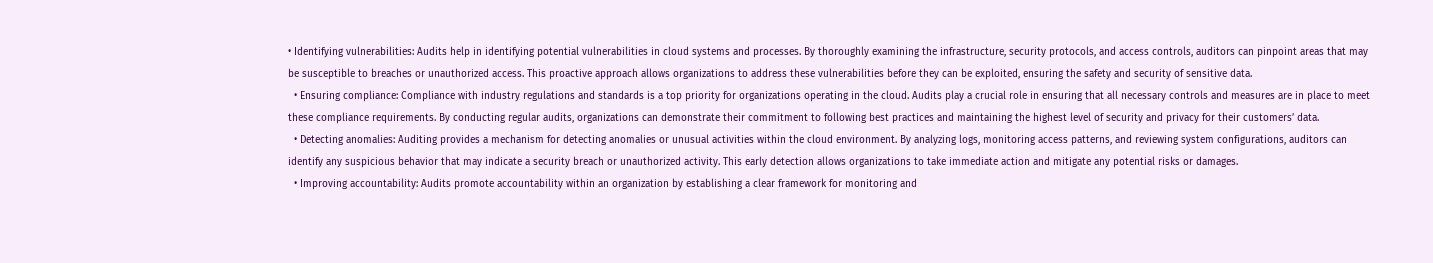• Identifying vulnerabilities: Audits help in identifying potential vulnerabilities in cloud systems and processes. By thoroughly examining the infrastructure, security protocols, and access controls, auditors can pinpoint areas that may be susceptible to breaches or unauthorized access. This proactive approach allows organizations to address these vulnerabilities before they can be exploited, ensuring the safety and security of sensitive data.
  • Ensuring compliance: Compliance with industry regulations and standards is a top priority for organizations operating in the cloud. Audits play a crucial role in ensuring that all necessary controls and measures are in place to meet these compliance requirements. By conducting regular audits, organizations can demonstrate their commitment to following best practices and maintaining the highest level of security and privacy for their customers’ data.
  • Detecting anomalies: Auditing provides a mechanism for detecting anomalies or unusual activities within the cloud environment. By analyzing logs, monitoring access patterns, and reviewing system configurations, auditors can identify any suspicious behavior that may indicate a security breach or unauthorized activity. This early detection allows organizations to take immediate action and mitigate any potential risks or damages.
  • Improving accountability: Audits promote accountability within an organization by establishing a clear framework for monitoring and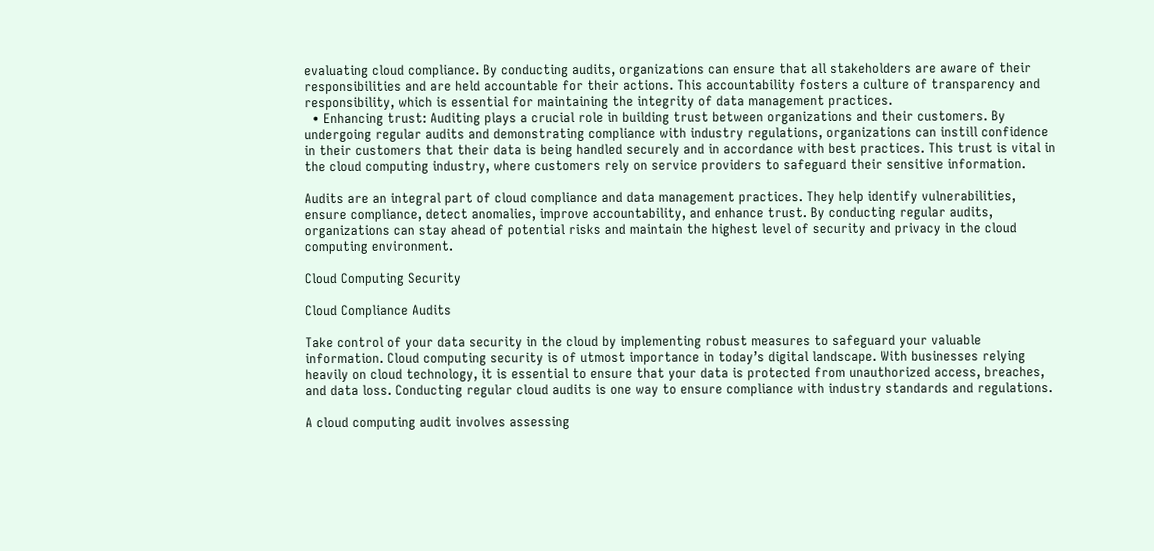evaluating cloud compliance. By conducting audits, organizations can ensure that all stakeholders are aware of their responsibilities and are held accountable for their actions. This accountability fosters a culture of transparency and responsibility, which is essential for maintaining the integrity of data management practices.
  • Enhancing trust: Auditing plays a crucial role in building trust between organizations and their customers. By undergoing regular audits and demonstrating compliance with industry regulations, organizations can instill confidence in their customers that their data is being handled securely and in accordance with best practices. This trust is vital in the cloud computing industry, where customers rely on service providers to safeguard their sensitive information.

Audits are an integral part of cloud compliance and data management practices. They help identify vulnerabilities, ensure compliance, detect anomalies, improve accountability, and enhance trust. By conducting regular audits, organizations can stay ahead of potential risks and maintain the highest level of security and privacy in the cloud computing environment.

Cloud Computing Security

Cloud Compliance Audits

Take control of your data security in the cloud by implementing robust measures to safeguard your valuable information. Cloud computing security is of utmost importance in today’s digital landscape. With businesses relying heavily on cloud technology, it is essential to ensure that your data is protected from unauthorized access, breaches, and data loss. Conducting regular cloud audits is one way to ensure compliance with industry standards and regulations.

A cloud computing audit involves assessing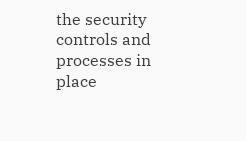the security controls and processes in place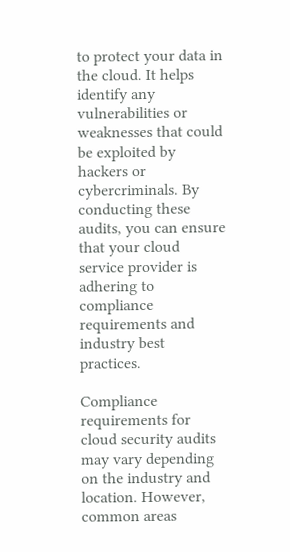to protect your data in the cloud. It helps identify any vulnerabilities or weaknesses that could be exploited by hackers or cybercriminals. By conducting these audits, you can ensure that your cloud service provider is adhering to compliance requirements and industry best practices.

Compliance requirements for cloud security audits may vary depending on the industry and location. However, common areas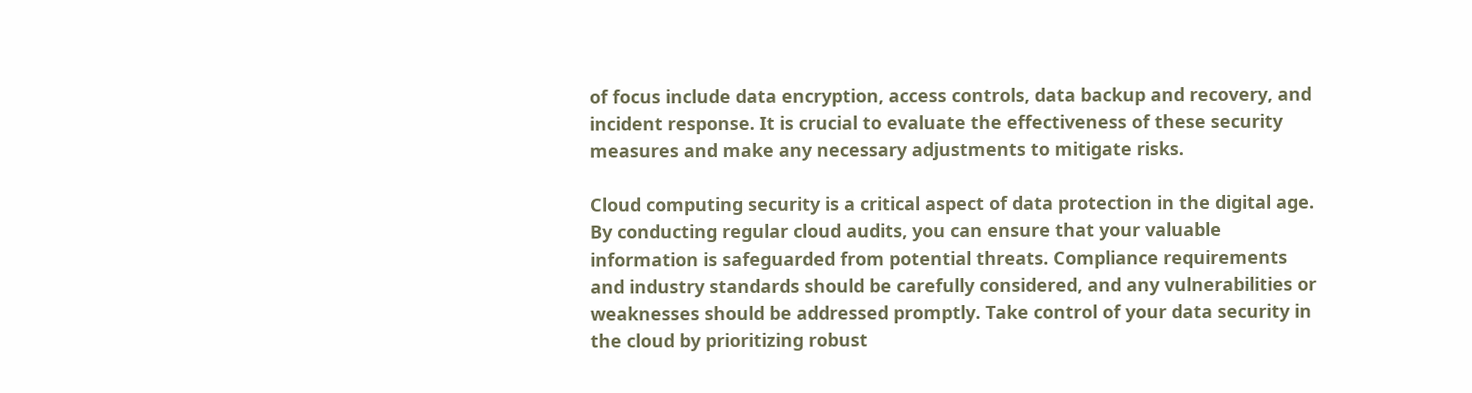of focus include data encryption, access controls, data backup and recovery, and incident response. It is crucial to evaluate the effectiveness of these security measures and make any necessary adjustments to mitigate risks.

Cloud computing security is a critical aspect of data protection in the digital age. By conducting regular cloud audits, you can ensure that your valuable information is safeguarded from potential threats. Compliance requirements and industry standards should be carefully considered, and any vulnerabilities or weaknesses should be addressed promptly. Take control of your data security in the cloud by prioritizing robust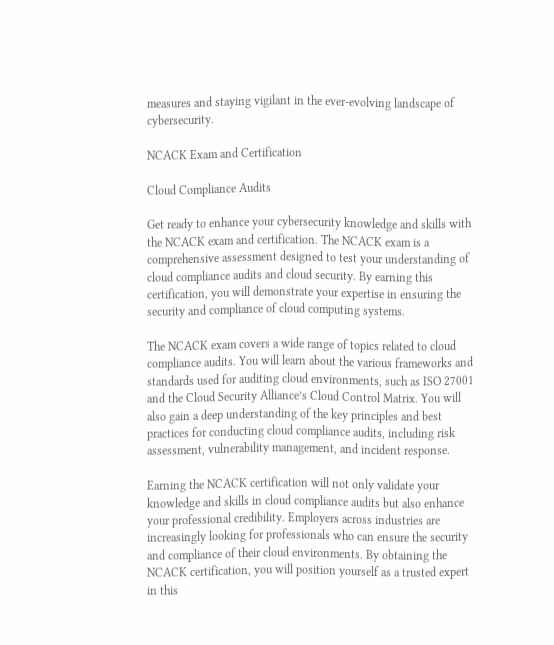measures and staying vigilant in the ever-evolving landscape of cybersecurity.

NCACK Exam and Certification

Cloud Compliance Audits

Get ready to enhance your cybersecurity knowledge and skills with the NCACK exam and certification. The NCACK exam is a comprehensive assessment designed to test your understanding of cloud compliance audits and cloud security. By earning this certification, you will demonstrate your expertise in ensuring the security and compliance of cloud computing systems.

The NCACK exam covers a wide range of topics related to cloud compliance audits. You will learn about the various frameworks and standards used for auditing cloud environments, such as ISO 27001 and the Cloud Security Alliance’s Cloud Control Matrix. You will also gain a deep understanding of the key principles and best practices for conducting cloud compliance audits, including risk assessment, vulnerability management, and incident response.

Earning the NCACK certification will not only validate your knowledge and skills in cloud compliance audits but also enhance your professional credibility. Employers across industries are increasingly looking for professionals who can ensure the security and compliance of their cloud environments. By obtaining the NCACK certification, you will position yourself as a trusted expert in this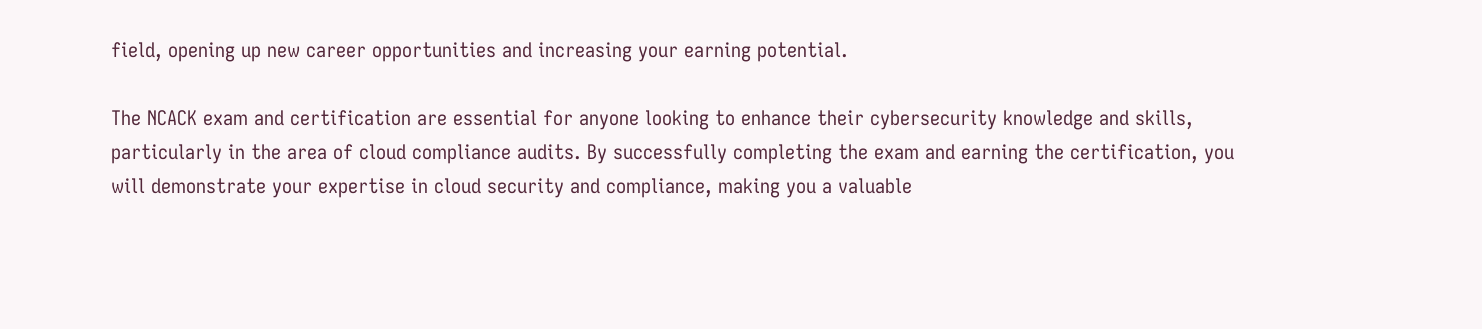field, opening up new career opportunities and increasing your earning potential.

The NCACK exam and certification are essential for anyone looking to enhance their cybersecurity knowledge and skills, particularly in the area of cloud compliance audits. By successfully completing the exam and earning the certification, you will demonstrate your expertise in cloud security and compliance, making you a valuable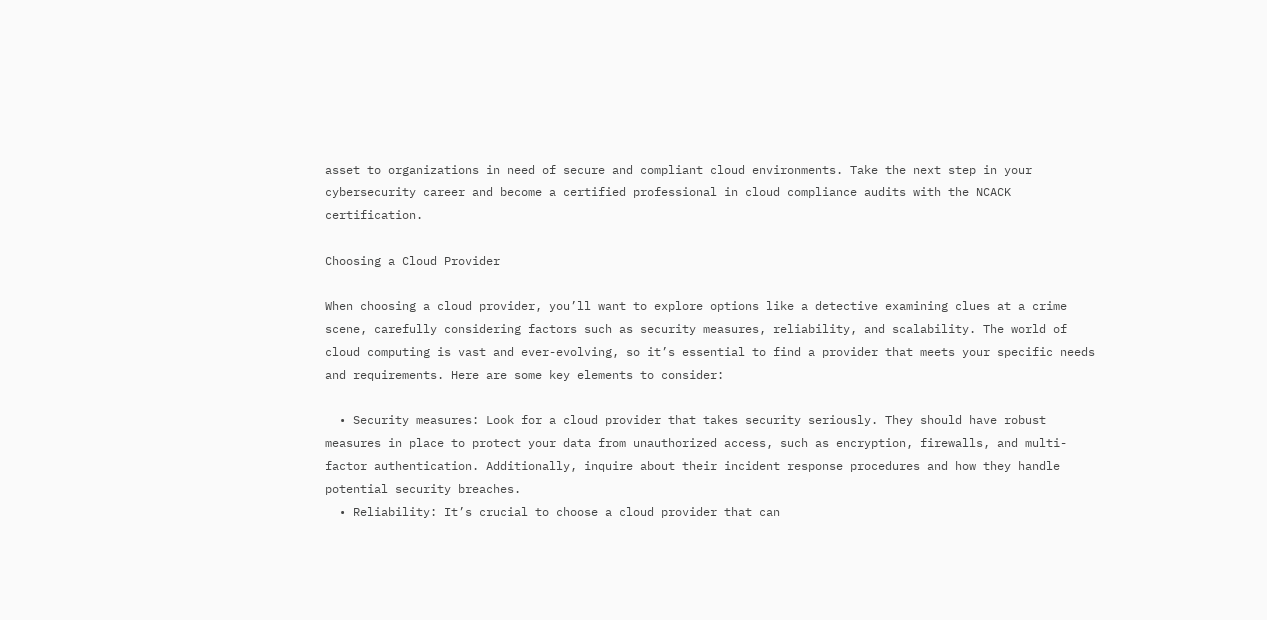asset to organizations in need of secure and compliant cloud environments. Take the next step in your cybersecurity career and become a certified professional in cloud compliance audits with the NCACK certification.

Choosing a Cloud Provider

When choosing a cloud provider, you’ll want to explore options like a detective examining clues at a crime scene, carefully considering factors such as security measures, reliability, and scalability. The world of cloud computing is vast and ever-evolving, so it’s essential to find a provider that meets your specific needs and requirements. Here are some key elements to consider:

  • Security measures: Look for a cloud provider that takes security seriously. They should have robust measures in place to protect your data from unauthorized access, such as encryption, firewalls, and multi-factor authentication. Additionally, inquire about their incident response procedures and how they handle potential security breaches.
  • Reliability: It’s crucial to choose a cloud provider that can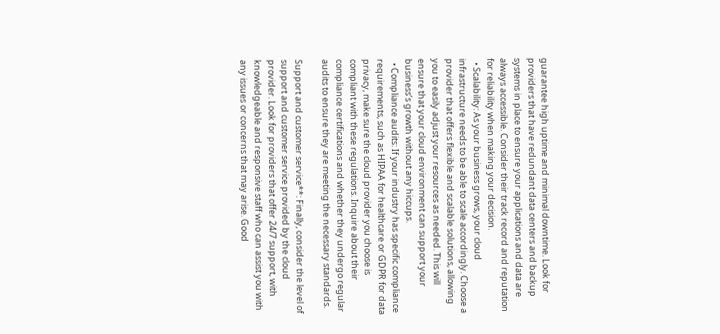guarantee high uptime and minimal downtime. Look for providers that have redundant data centers and backup systems in place to ensure your applications and data are always accessible. Consider their track record and reputation for reliability when making your decision.
  • Scalability: As your business grows, your cloud infrastructure needs to be able to scale accordingly. Choose a provider that offers flexible and scalable solutions, allowing you to easily adjust your resources as needed. This will ensure that your cloud environment can support your business’s growth without any hiccups.
  • Compliance audits: If your industry has specific compliance requirements, such as HIPAA for healthcare or GDPR for data privacy, make sure the cloud provider you choose is compliant with these regulations. Inquire about their compliance certifications and whether they undergo regular audits to ensure they are meeting the necessary standards.

Support and customer service**: Finally, consider the level of support and customer service provided by the cloud provider. Look for providers that offer 24/7 support, with knowledgeable and responsive staff who can assist you with any issues or concerns that may arise. Good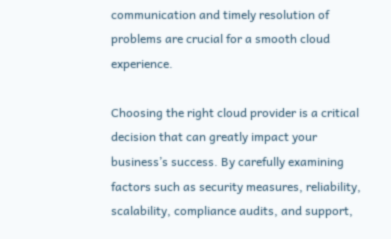communication and timely resolution of problems are crucial for a smooth cloud experience.

Choosing the right cloud provider is a critical decision that can greatly impact your business’s success. By carefully examining factors such as security measures, reliability, scalability, compliance audits, and support,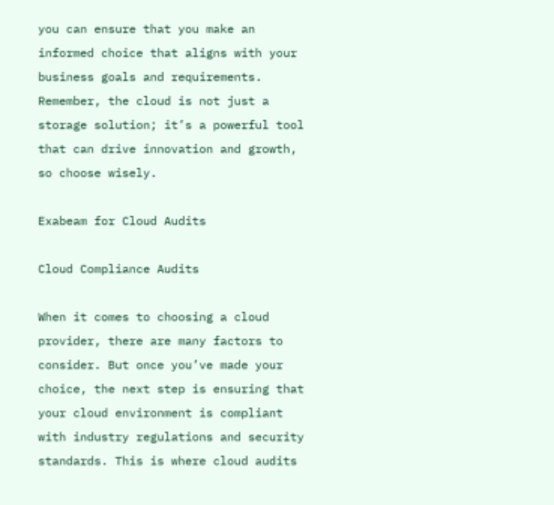you can ensure that you make an informed choice that aligns with your business goals and requirements. Remember, the cloud is not just a storage solution; it’s a powerful tool that can drive innovation and growth, so choose wisely.

Exabeam for Cloud Audits

Cloud Compliance Audits

When it comes to choosing a cloud provider, there are many factors to consider. But once you’ve made your choice, the next step is ensuring that your cloud environment is compliant with industry regulations and security standards. This is where cloud audits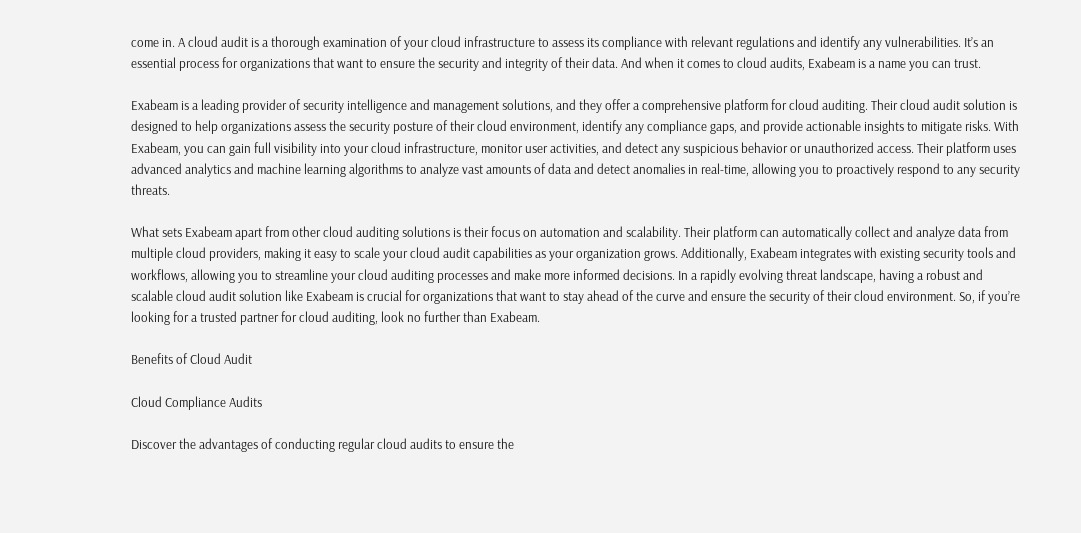come in. A cloud audit is a thorough examination of your cloud infrastructure to assess its compliance with relevant regulations and identify any vulnerabilities. It’s an essential process for organizations that want to ensure the security and integrity of their data. And when it comes to cloud audits, Exabeam is a name you can trust.

Exabeam is a leading provider of security intelligence and management solutions, and they offer a comprehensive platform for cloud auditing. Their cloud audit solution is designed to help organizations assess the security posture of their cloud environment, identify any compliance gaps, and provide actionable insights to mitigate risks. With Exabeam, you can gain full visibility into your cloud infrastructure, monitor user activities, and detect any suspicious behavior or unauthorized access. Their platform uses advanced analytics and machine learning algorithms to analyze vast amounts of data and detect anomalies in real-time, allowing you to proactively respond to any security threats.

What sets Exabeam apart from other cloud auditing solutions is their focus on automation and scalability. Their platform can automatically collect and analyze data from multiple cloud providers, making it easy to scale your cloud audit capabilities as your organization grows. Additionally, Exabeam integrates with existing security tools and workflows, allowing you to streamline your cloud auditing processes and make more informed decisions. In a rapidly evolving threat landscape, having a robust and scalable cloud audit solution like Exabeam is crucial for organizations that want to stay ahead of the curve and ensure the security of their cloud environment. So, if you’re looking for a trusted partner for cloud auditing, look no further than Exabeam.

Benefits of Cloud Audit

Cloud Compliance Audits

Discover the advantages of conducting regular cloud audits to ensure the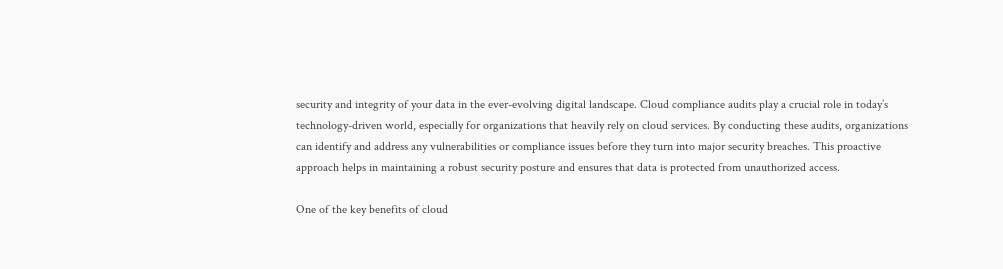security and integrity of your data in the ever-evolving digital landscape. Cloud compliance audits play a crucial role in today’s technology-driven world, especially for organizations that heavily rely on cloud services. By conducting these audits, organizations can identify and address any vulnerabilities or compliance issues before they turn into major security breaches. This proactive approach helps in maintaining a robust security posture and ensures that data is protected from unauthorized access.

One of the key benefits of cloud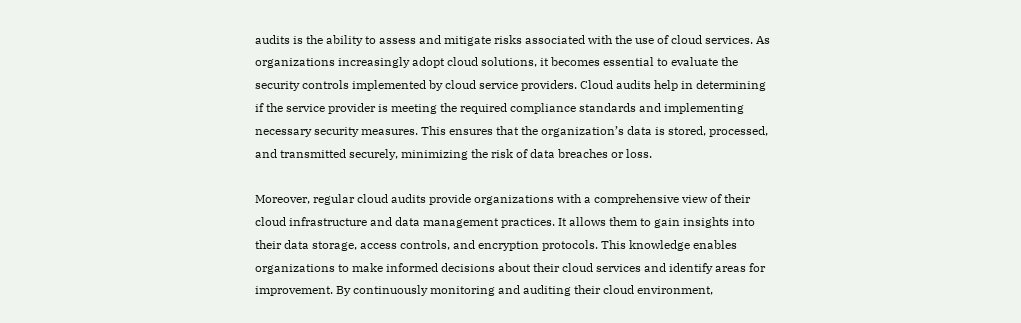audits is the ability to assess and mitigate risks associated with the use of cloud services. As organizations increasingly adopt cloud solutions, it becomes essential to evaluate the security controls implemented by cloud service providers. Cloud audits help in determining if the service provider is meeting the required compliance standards and implementing necessary security measures. This ensures that the organization’s data is stored, processed, and transmitted securely, minimizing the risk of data breaches or loss.

Moreover, regular cloud audits provide organizations with a comprehensive view of their cloud infrastructure and data management practices. It allows them to gain insights into their data storage, access controls, and encryption protocols. This knowledge enables organizations to make informed decisions about their cloud services and identify areas for improvement. By continuously monitoring and auditing their cloud environment,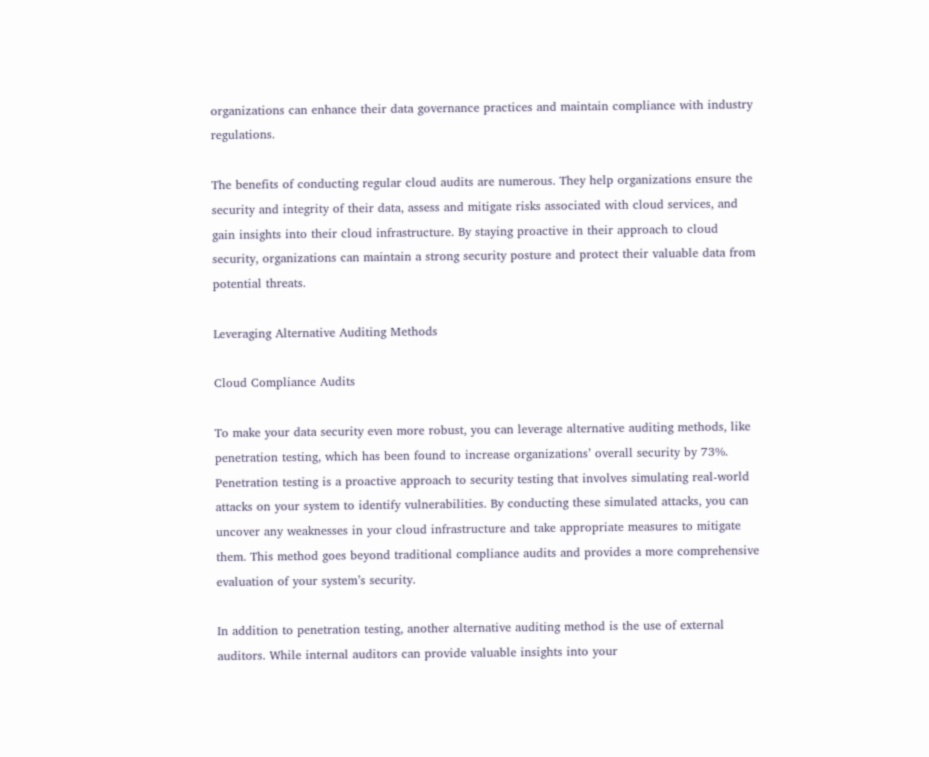organizations can enhance their data governance practices and maintain compliance with industry regulations.

The benefits of conducting regular cloud audits are numerous. They help organizations ensure the security and integrity of their data, assess and mitigate risks associated with cloud services, and gain insights into their cloud infrastructure. By staying proactive in their approach to cloud security, organizations can maintain a strong security posture and protect their valuable data from potential threats.

Leveraging Alternative Auditing Methods

Cloud Compliance Audits

To make your data security even more robust, you can leverage alternative auditing methods, like penetration testing, which has been found to increase organizations’ overall security by 73%. Penetration testing is a proactive approach to security testing that involves simulating real-world attacks on your system to identify vulnerabilities. By conducting these simulated attacks, you can uncover any weaknesses in your cloud infrastructure and take appropriate measures to mitigate them. This method goes beyond traditional compliance audits and provides a more comprehensive evaluation of your system’s security.

In addition to penetration testing, another alternative auditing method is the use of external auditors. While internal auditors can provide valuable insights into your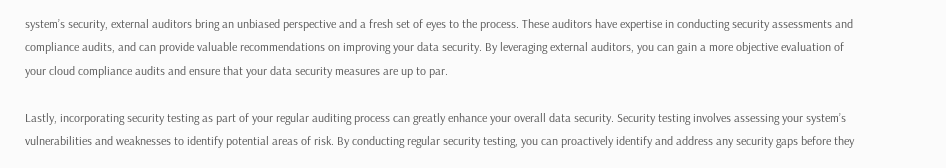system’s security, external auditors bring an unbiased perspective and a fresh set of eyes to the process. These auditors have expertise in conducting security assessments and compliance audits, and can provide valuable recommendations on improving your data security. By leveraging external auditors, you can gain a more objective evaluation of your cloud compliance audits and ensure that your data security measures are up to par.

Lastly, incorporating security testing as part of your regular auditing process can greatly enhance your overall data security. Security testing involves assessing your system’s vulnerabilities and weaknesses to identify potential areas of risk. By conducting regular security testing, you can proactively identify and address any security gaps before they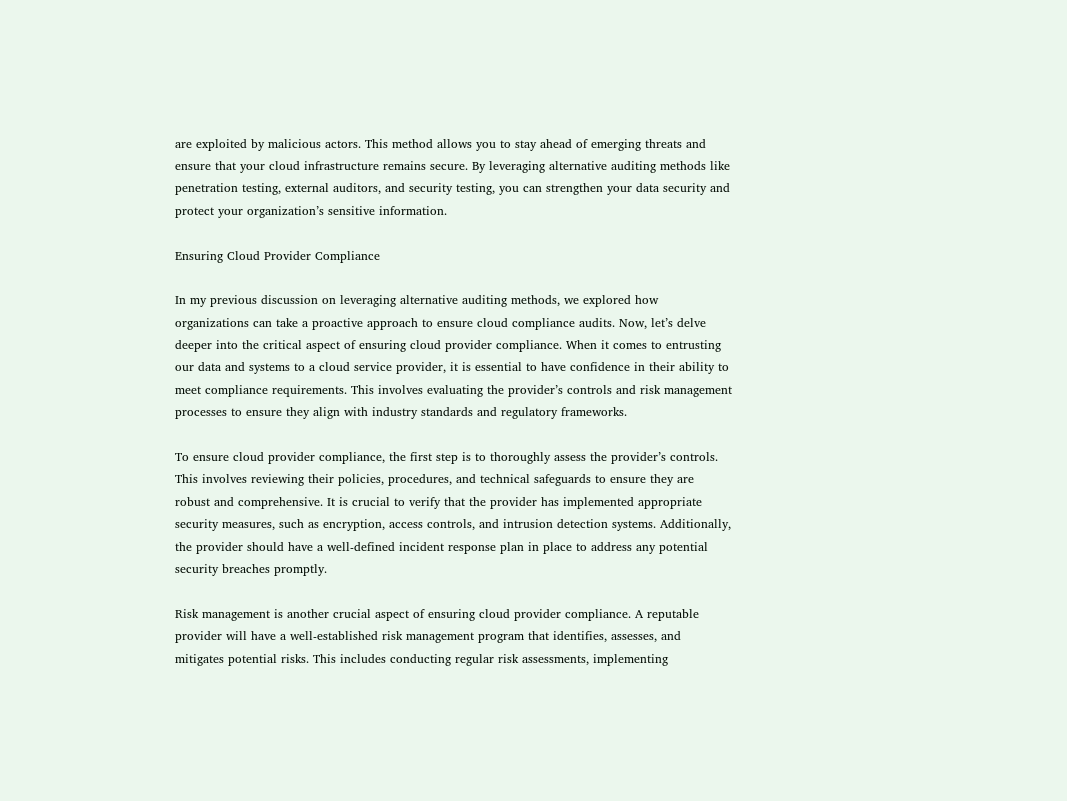are exploited by malicious actors. This method allows you to stay ahead of emerging threats and ensure that your cloud infrastructure remains secure. By leveraging alternative auditing methods like penetration testing, external auditors, and security testing, you can strengthen your data security and protect your organization’s sensitive information.

Ensuring Cloud Provider Compliance

In my previous discussion on leveraging alternative auditing methods, we explored how organizations can take a proactive approach to ensure cloud compliance audits. Now, let’s delve deeper into the critical aspect of ensuring cloud provider compliance. When it comes to entrusting our data and systems to a cloud service provider, it is essential to have confidence in their ability to meet compliance requirements. This involves evaluating the provider’s controls and risk management processes to ensure they align with industry standards and regulatory frameworks.

To ensure cloud provider compliance, the first step is to thoroughly assess the provider’s controls. This involves reviewing their policies, procedures, and technical safeguards to ensure they are robust and comprehensive. It is crucial to verify that the provider has implemented appropriate security measures, such as encryption, access controls, and intrusion detection systems. Additionally, the provider should have a well-defined incident response plan in place to address any potential security breaches promptly.

Risk management is another crucial aspect of ensuring cloud provider compliance. A reputable provider will have a well-established risk management program that identifies, assesses, and mitigates potential risks. This includes conducting regular risk assessments, implementing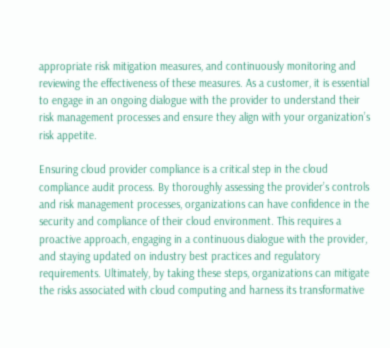appropriate risk mitigation measures, and continuously monitoring and reviewing the effectiveness of these measures. As a customer, it is essential to engage in an ongoing dialogue with the provider to understand their risk management processes and ensure they align with your organization’s risk appetite.

Ensuring cloud provider compliance is a critical step in the cloud compliance audit process. By thoroughly assessing the provider’s controls and risk management processes, organizations can have confidence in the security and compliance of their cloud environment. This requires a proactive approach, engaging in a continuous dialogue with the provider, and staying updated on industry best practices and regulatory requirements. Ultimately, by taking these steps, organizations can mitigate the risks associated with cloud computing and harness its transformative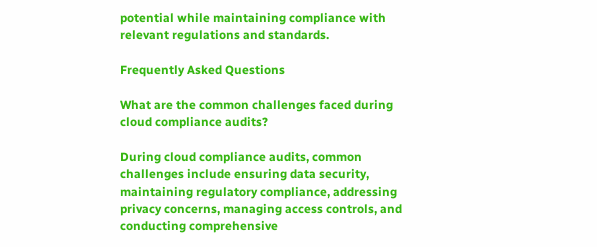potential while maintaining compliance with relevant regulations and standards.

Frequently Asked Questions

What are the common challenges faced during cloud compliance audits?

During cloud compliance audits, common challenges include ensuring data security, maintaining regulatory compliance, addressing privacy concerns, managing access controls, and conducting comprehensive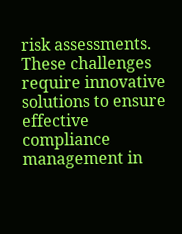risk assessments. These challenges require innovative solutions to ensure effective compliance management in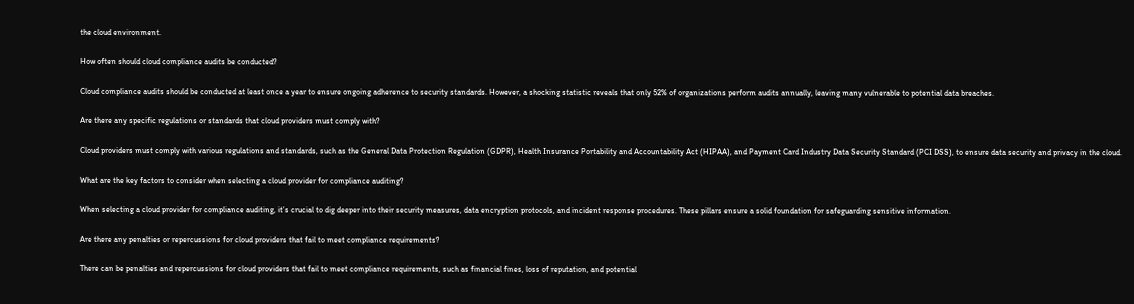the cloud environment.

How often should cloud compliance audits be conducted?

Cloud compliance audits should be conducted at least once a year to ensure ongoing adherence to security standards. However, a shocking statistic reveals that only 52% of organizations perform audits annually, leaving many vulnerable to potential data breaches.

Are there any specific regulations or standards that cloud providers must comply with?

Cloud providers must comply with various regulations and standards, such as the General Data Protection Regulation (GDPR), Health Insurance Portability and Accountability Act (HIPAA), and Payment Card Industry Data Security Standard (PCI DSS), to ensure data security and privacy in the cloud.

What are the key factors to consider when selecting a cloud provider for compliance auditing?

When selecting a cloud provider for compliance auditing, it’s crucial to dig deeper into their security measures, data encryption protocols, and incident response procedures. These pillars ensure a solid foundation for safeguarding sensitive information.

Are there any penalties or repercussions for cloud providers that fail to meet compliance requirements?

There can be penalties and repercussions for cloud providers that fail to meet compliance requirements, such as financial fines, loss of reputation, and potential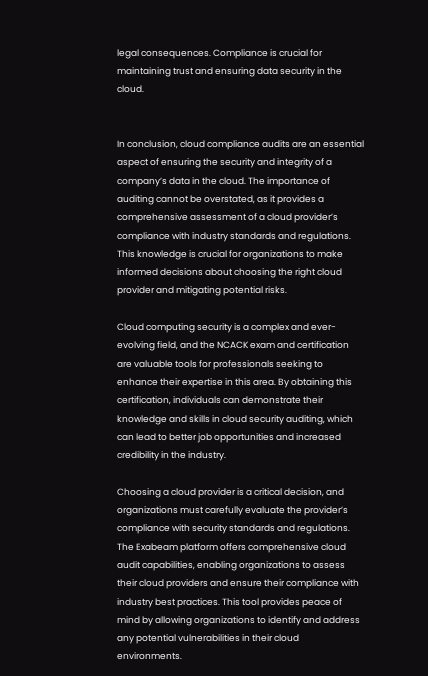legal consequences. Compliance is crucial for maintaining trust and ensuring data security in the cloud.


In conclusion, cloud compliance audits are an essential aspect of ensuring the security and integrity of a company’s data in the cloud. The importance of auditing cannot be overstated, as it provides a comprehensive assessment of a cloud provider’s compliance with industry standards and regulations. This knowledge is crucial for organizations to make informed decisions about choosing the right cloud provider and mitigating potential risks.

Cloud computing security is a complex and ever-evolving field, and the NCACK exam and certification are valuable tools for professionals seeking to enhance their expertise in this area. By obtaining this certification, individuals can demonstrate their knowledge and skills in cloud security auditing, which can lead to better job opportunities and increased credibility in the industry.

Choosing a cloud provider is a critical decision, and organizations must carefully evaluate the provider’s compliance with security standards and regulations. The Exabeam platform offers comprehensive cloud audit capabilities, enabling organizations to assess their cloud providers and ensure their compliance with industry best practices. This tool provides peace of mind by allowing organizations to identify and address any potential vulnerabilities in their cloud environments.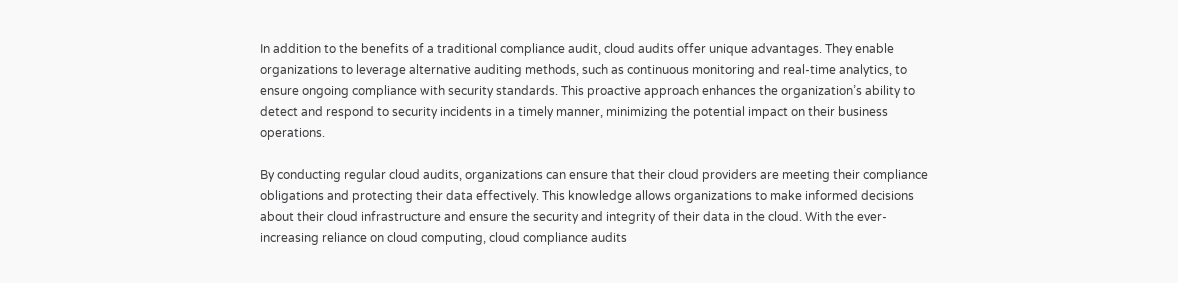In addition to the benefits of a traditional compliance audit, cloud audits offer unique advantages. They enable organizations to leverage alternative auditing methods, such as continuous monitoring and real-time analytics, to ensure ongoing compliance with security standards. This proactive approach enhances the organization’s ability to detect and respond to security incidents in a timely manner, minimizing the potential impact on their business operations.

By conducting regular cloud audits, organizations can ensure that their cloud providers are meeting their compliance obligations and protecting their data effectively. This knowledge allows organizations to make informed decisions about their cloud infrastructure and ensure the security and integrity of their data in the cloud. With the ever-increasing reliance on cloud computing, cloud compliance audits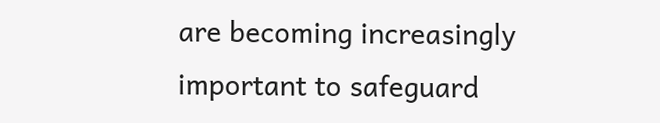are becoming increasingly important to safeguard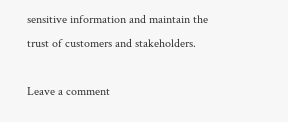sensitive information and maintain the trust of customers and stakeholders.

Leave a comment